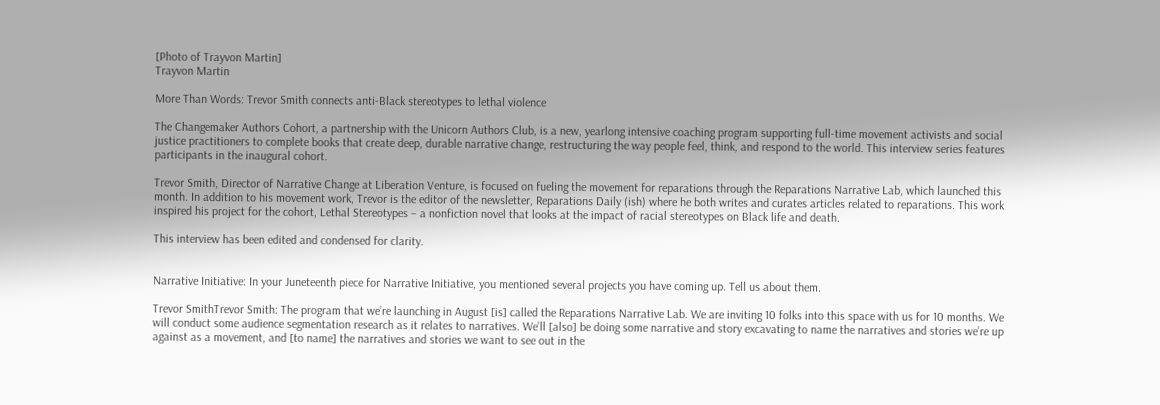[Photo of Trayvon Martin]
Trayvon Martin

More Than Words: Trevor Smith connects anti-Black stereotypes to lethal violence

The Changemaker Authors Cohort, a partnership with the Unicorn Authors Club, is a new, yearlong intensive coaching program supporting full-time movement activists and social justice practitioners to complete books that create deep, durable narrative change, restructuring the way people feel, think, and respond to the world. This interview series features participants in the inaugural cohort.

Trevor Smith, Director of Narrative Change at Liberation Venture, is focused on fueling the movement for reparations through the Reparations Narrative Lab, which launched this month. In addition to his movement work, Trevor is the editor of the newsletter, Reparations Daily (ish) where he both writes and curates articles related to reparations. This work inspired his project for the cohort, Lethal Stereotypes – a nonfiction novel that looks at the impact of racial stereotypes on Black life and death.

This interview has been edited and condensed for clarity.


Narrative Initiative: In your Juneteenth piece for Narrative Initiative, you mentioned several projects you have coming up. Tell us about them.

Trevor SmithTrevor Smith: The program that we’re launching in August [is] called the Reparations Narrative Lab. We are inviting 10 folks into this space with us for 10 months. We will conduct some audience segmentation research as it relates to narratives. We’ll [also] be doing some narrative and story excavating to name the narratives and stories we’re up against as a movement, and [to name] the narratives and stories we want to see out in the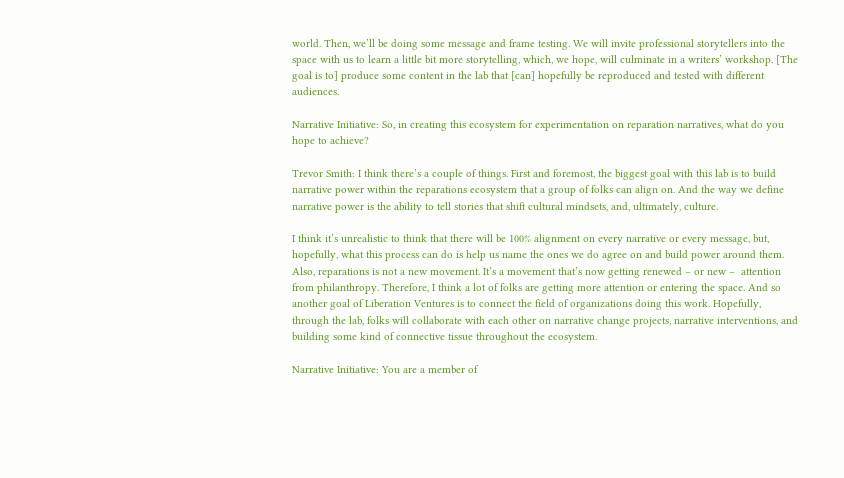world. Then, we’ll be doing some message and frame testing. We will invite professional storytellers into the space with us to learn a little bit more storytelling, which, we hope, will culminate in a writers’ workshop. [The goal is to] produce some content in the lab that [can] hopefully be reproduced and tested with different audiences.

Narrative Initiative: So, in creating this ecosystem for experimentation on reparation narratives, what do you hope to achieve?

Trevor Smith: I think there’s a couple of things. First and foremost, the biggest goal with this lab is to build narrative power within the reparations ecosystem that a group of folks can align on. And the way we define narrative power is the ability to tell stories that shift cultural mindsets, and, ultimately, culture.

I think it’s unrealistic to think that there will be 100% alignment on every narrative or every message, but, hopefully, what this process can do is help us name the ones we do agree on and build power around them. Also, reparations is not a new movement. It’s a movement that’s now getting renewed – or new –  attention from philanthropy. Therefore, I think a lot of folks are getting more attention or entering the space. And so another goal of Liberation Ventures is to connect the field of organizations doing this work. Hopefully, through the lab, folks will collaborate with each other on narrative change projects, narrative interventions, and building some kind of connective tissue throughout the ecosystem.

Narrative Initiative: You are a member of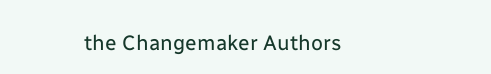the Changemaker Authors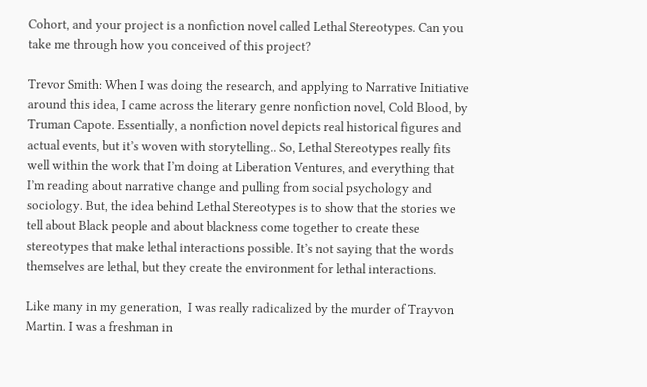Cohort, and your project is a nonfiction novel called Lethal Stereotypes. Can you take me through how you conceived of this project?

Trevor Smith: When I was doing the research, and applying to Narrative Initiative around this idea, I came across the literary genre nonfiction novel, Cold Blood, by Truman Capote. Essentially, a nonfiction novel depicts real historical figures and actual events, but it’s woven with storytelling.. So, Lethal Stereotypes really fits well within the work that I’m doing at Liberation Ventures, and everything that I’m reading about narrative change and pulling from social psychology and sociology. But, the idea behind Lethal Stereotypes is to show that the stories we tell about Black people and about blackness come together to create these stereotypes that make lethal interactions possible. It’s not saying that the words themselves are lethal, but they create the environment for lethal interactions.

Like many in my generation,  I was really radicalized by the murder of Trayvon Martin. I was a freshman in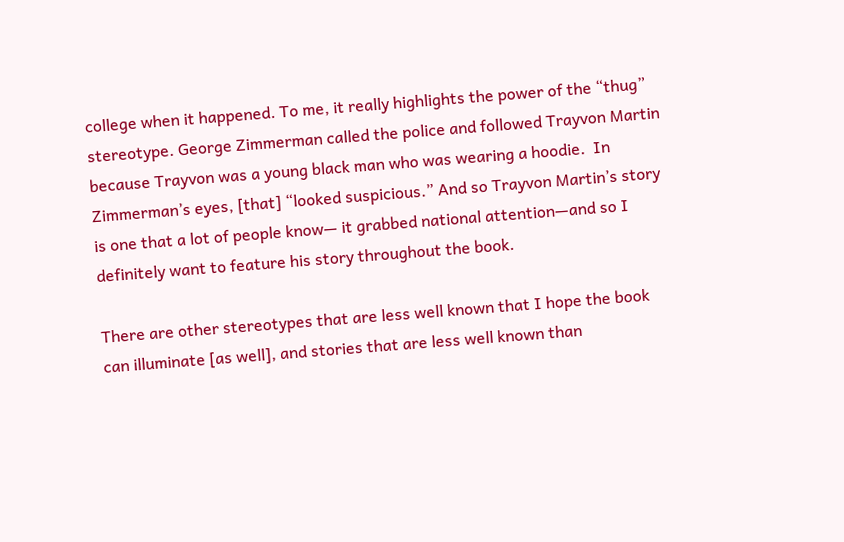college when it happened. To me, it really highlights the power of the “thug” stereotype. George Zimmerman called the police and followed Trayvon Martin because Trayvon was a young black man who was wearing a hoodie.  In Zimmerman’s eyes, [that] “looked suspicious.” And so Trayvon Martin’s story is one that a lot of people know— it grabbed national attention—and so I definitely want to feature his story throughout the book.

There are other stereotypes that are less well known that I hope the book can illuminate [as well], and stories that are less well known than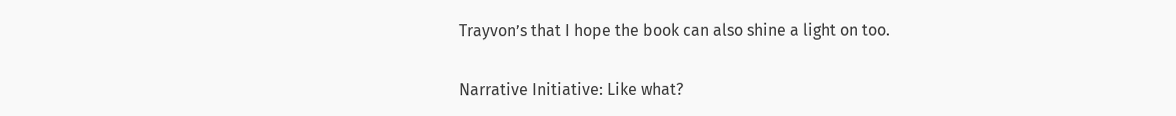Trayvon’s that I hope the book can also shine a light on too.

Narrative Initiative: Like what?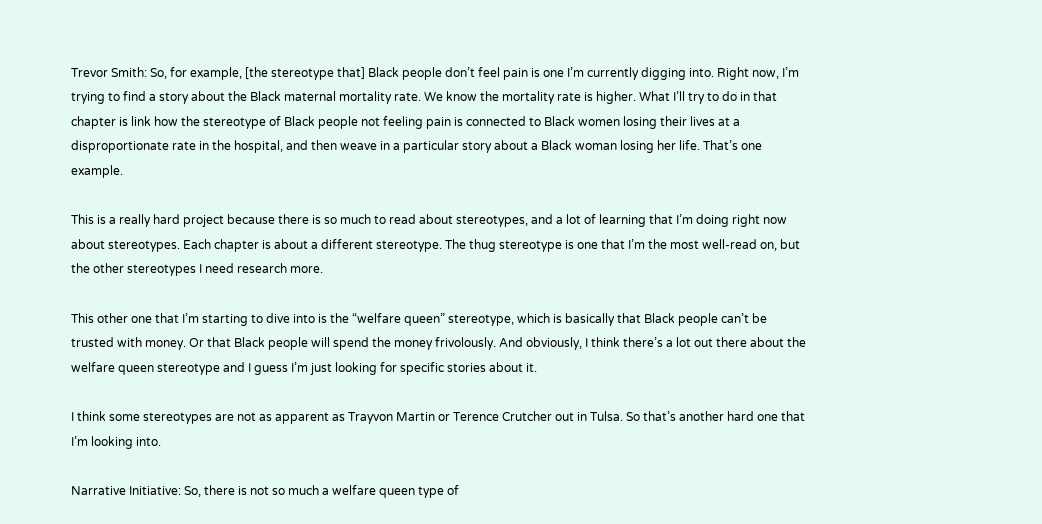Trevor Smith: So, for example, [the stereotype that] Black people don’t feel pain is one I’m currently digging into. Right now, I’m trying to find a story about the Black maternal mortality rate. We know the mortality rate is higher. What I’ll try to do in that chapter is link how the stereotype of Black people not feeling pain is connected to Black women losing their lives at a disproportionate rate in the hospital, and then weave in a particular story about a Black woman losing her life. That’s one example.

This is a really hard project because there is so much to read about stereotypes, and a lot of learning that I’m doing right now about stereotypes. Each chapter is about a different stereotype. The thug stereotype is one that I’m the most well-read on, but the other stereotypes I need research more.

This other one that I’m starting to dive into is the “welfare queen” stereotype, which is basically that Black people can’t be trusted with money. Or that Black people will spend the money frivolously. And obviously, I think there’s a lot out there about the welfare queen stereotype and I guess I’m just looking for specific stories about it.

I think some stereotypes are not as apparent as Trayvon Martin or Terence Crutcher out in Tulsa. So that’s another hard one that I’m looking into.

Narrative Initiative: So, there is not so much a welfare queen type of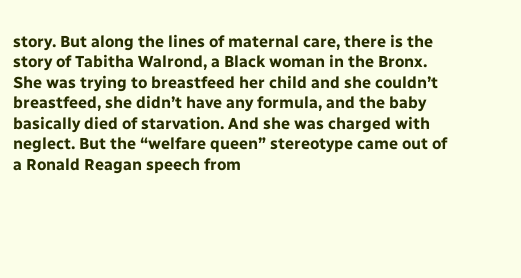story. But along the lines of maternal care, there is the story of Tabitha Walrond, a Black woman in the Bronx. She was trying to breastfeed her child and she couldn’t breastfeed, she didn’t have any formula, and the baby basically died of starvation. And she was charged with neglect. But the “welfare queen” stereotype came out of a Ronald Reagan speech from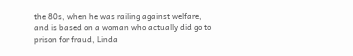the 80s, when he was railing against welfare, and is based on a woman who actually did go to prison for fraud, Linda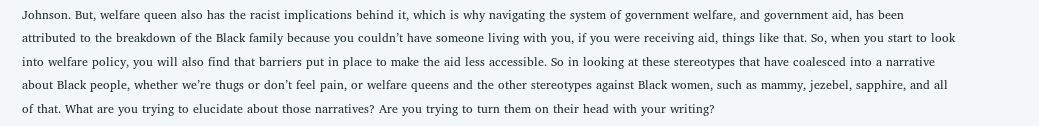Johnson. But, welfare queen also has the racist implications behind it, which is why navigating the system of government welfare, and government aid, has been attributed to the breakdown of the Black family because you couldn’t have someone living with you, if you were receiving aid, things like that. So, when you start to look into welfare policy, you will also find that barriers put in place to make the aid less accessible. So in looking at these stereotypes that have coalesced into a narrative about Black people, whether we’re thugs or don’t feel pain, or welfare queens and the other stereotypes against Black women, such as mammy, jezebel, sapphire, and all of that. What are you trying to elucidate about those narratives? Are you trying to turn them on their head with your writing?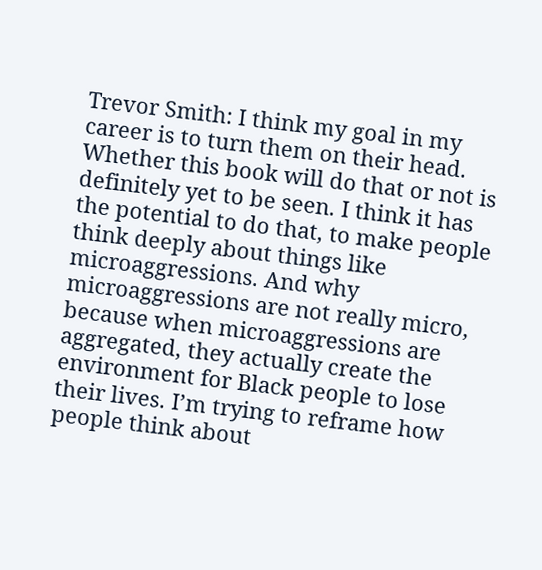Trevor Smith: I think my goal in my career is to turn them on their head. Whether this book will do that or not is definitely yet to be seen. I think it has the potential to do that, to make people think deeply about things like microaggressions. And why microaggressions are not really micro, because when microaggressions are aggregated, they actually create the environment for Black people to lose their lives. I’m trying to reframe how people think about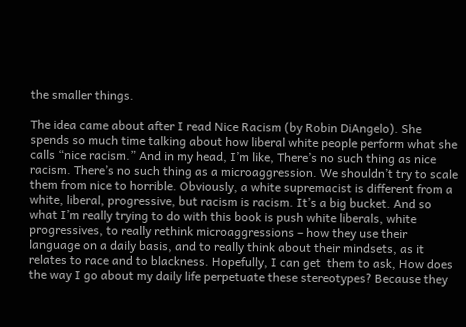the smaller things.

The idea came about after I read Nice Racism (by Robin DiAngelo). She spends so much time talking about how liberal white people perform what she calls “nice racism.” And in my head, I’m like, There’s no such thing as nice racism. There’s no such thing as a microaggression. We shouldn’t try to scale them from nice to horrible. Obviously, a white supremacist is different from a white, liberal, progressive, but racism is racism. It’s a big bucket. And so what I’m really trying to do with this book is push white liberals, white progressives, to really rethink microaggressions – how they use their language on a daily basis, and to really think about their mindsets, as it relates to race and to blackness. Hopefully, I can get  them to ask, How does the way I go about my daily life perpetuate these stereotypes? Because they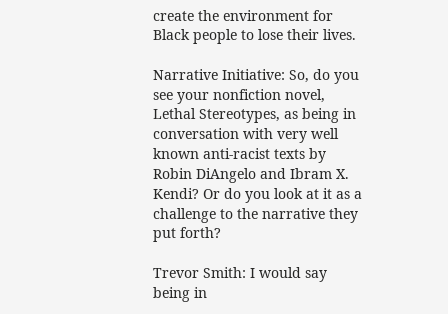create the environment for Black people to lose their lives.

Narrative Initiative: So, do you see your nonfiction novel, Lethal Stereotypes, as being in conversation with very well known anti-racist texts by Robin DiAngelo and Ibram X. Kendi? Or do you look at it as a challenge to the narrative they put forth?

Trevor Smith: I would say being in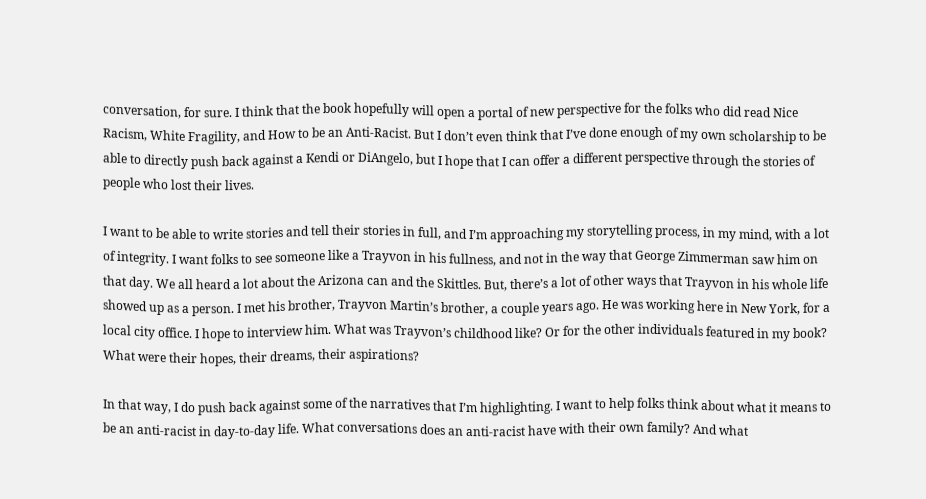conversation, for sure. I think that the book hopefully will open a portal of new perspective for the folks who did read Nice Racism, White Fragility, and How to be an Anti-Racist. But I don’t even think that I’ve done enough of my own scholarship to be able to directly push back against a Kendi or DiAngelo, but I hope that I can offer a different perspective through the stories of people who lost their lives.

I want to be able to write stories and tell their stories in full, and I’m approaching my storytelling process, in my mind, with a lot of integrity. I want folks to see someone like a Trayvon in his fullness, and not in the way that George Zimmerman saw him on that day. We all heard a lot about the Arizona can and the Skittles. But, there’s a lot of other ways that Trayvon in his whole life showed up as a person. I met his brother, Trayvon Martin’s brother, a couple years ago. He was working here in New York, for a local city office. I hope to interview him. What was Trayvon’s childhood like? Or for the other individuals featured in my book? What were their hopes, their dreams, their aspirations?

In that way, I do push back against some of the narratives that I’m highlighting. I want to help folks think about what it means to be an anti-racist in day-to-day life. What conversations does an anti-racist have with their own family? And what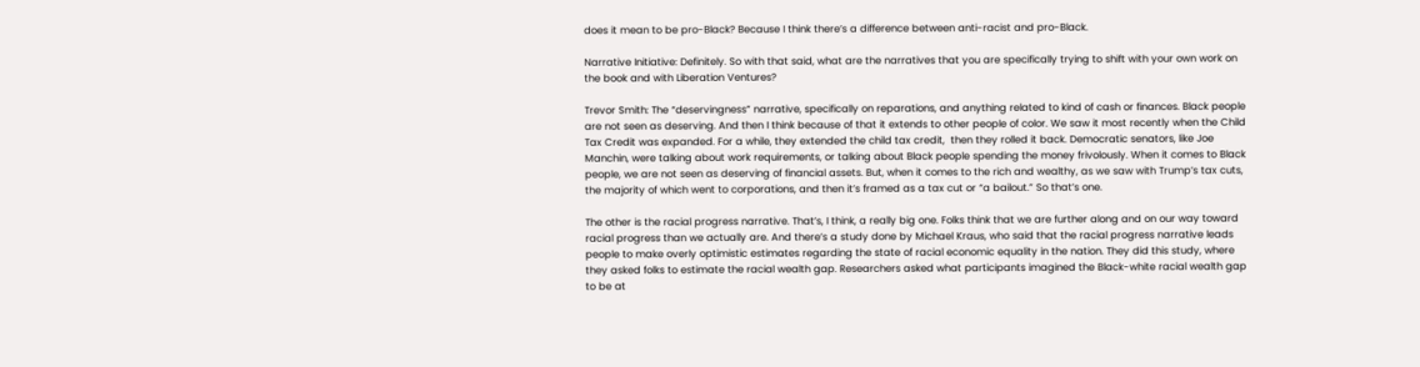does it mean to be pro-Black? Because I think there’s a difference between anti-racist and pro-Black.

Narrative Initiative: Definitely. So with that said, what are the narratives that you are specifically trying to shift with your own work on the book and with Liberation Ventures?

Trevor Smith: The “deservingness” narrative, specifically on reparations, and anything related to kind of cash or finances. Black people are not seen as deserving. And then I think because of that it extends to other people of color. We saw it most recently when the Child Tax Credit was expanded. For a while, they extended the child tax credit,  then they rolled it back. Democratic senators, like Joe Manchin, were talking about work requirements, or talking about Black people spending the money frivolously. When it comes to Black people, we are not seen as deserving of financial assets. But, when it comes to the rich and wealthy, as we saw with Trump’s tax cuts, the majority of which went to corporations, and then it’s framed as a tax cut or “a bailout.” So that’s one.

The other is the racial progress narrative. That’s, I think, a really big one. Folks think that we are further along and on our way toward racial progress than we actually are. And there’s a study done by Michael Kraus, who said that the racial progress narrative leads people to make overly optimistic estimates regarding the state of racial economic equality in the nation. They did this study, where they asked folks to estimate the racial wealth gap. Researchers asked what participants imagined the Black-white racial wealth gap to be at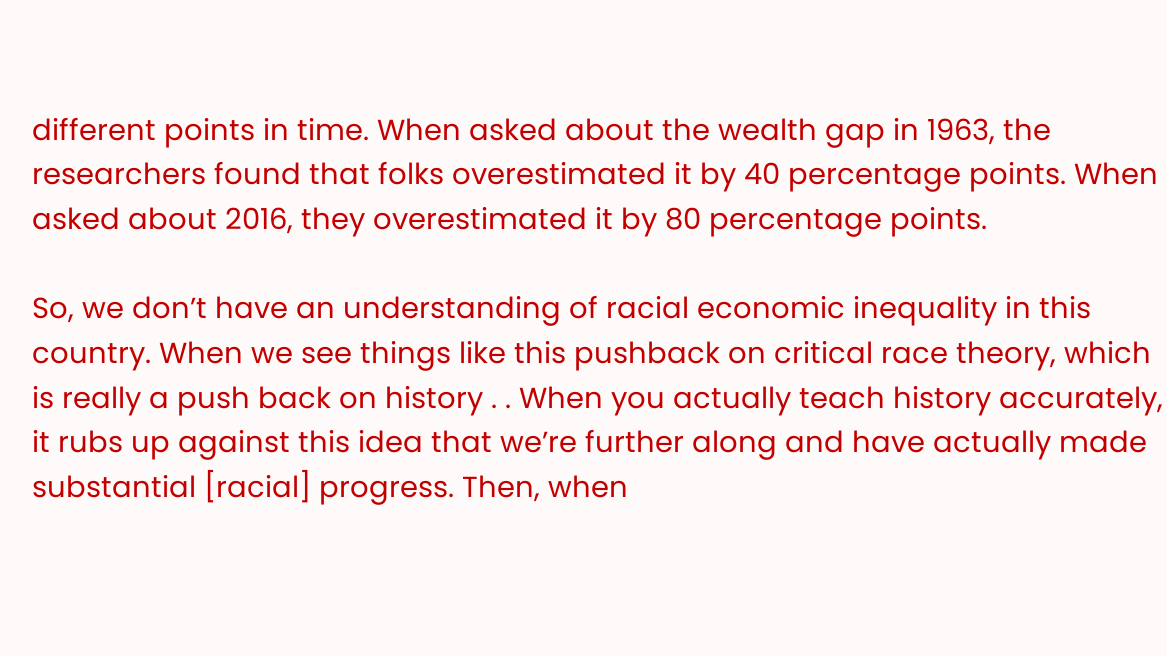different points in time. When asked about the wealth gap in 1963, the researchers found that folks overestimated it by 40 percentage points. When asked about 2016, they overestimated it by 80 percentage points.

So, we don’t have an understanding of racial economic inequality in this country. When we see things like this pushback on critical race theory, which is really a push back on history . . When you actually teach history accurately, it rubs up against this idea that we’re further along and have actually made substantial [racial] progress. Then, when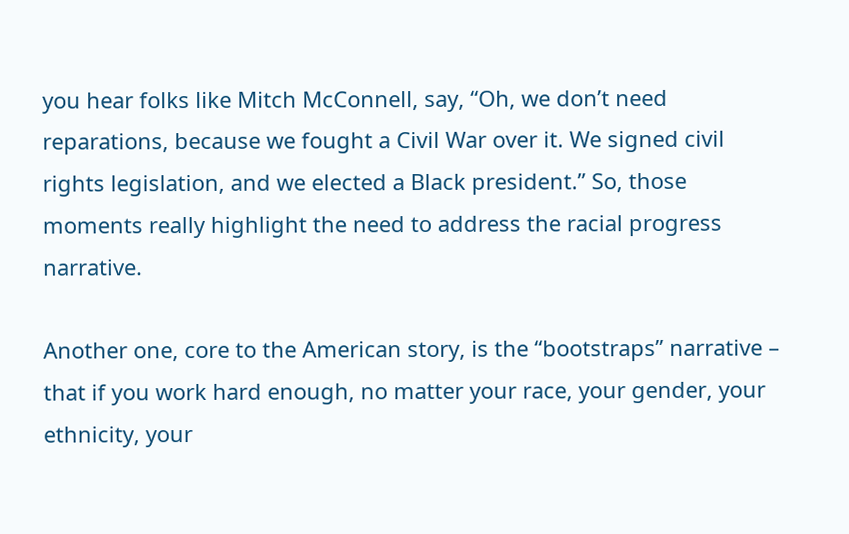you hear folks like Mitch McConnell, say, “Oh, we don’t need reparations, because we fought a Civil War over it. We signed civil rights legislation, and we elected a Black president.” So, those moments really highlight the need to address the racial progress narrative.

Another one, core to the American story, is the “bootstraps” narrative – that if you work hard enough, no matter your race, your gender, your ethnicity, your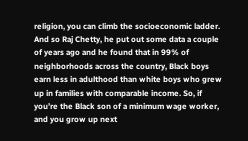religion, you can climb the socioeconomic ladder. And so Raj Chetty, he put out some data a couple of years ago and he found that in 99% of neighborhoods across the country, Black boys earn less in adulthood than white boys who grew up in families with comparable income. So, if you’re the Black son of a minimum wage worker, and you grow up next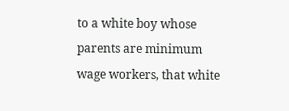to a white boy whose parents are minimum wage workers, that white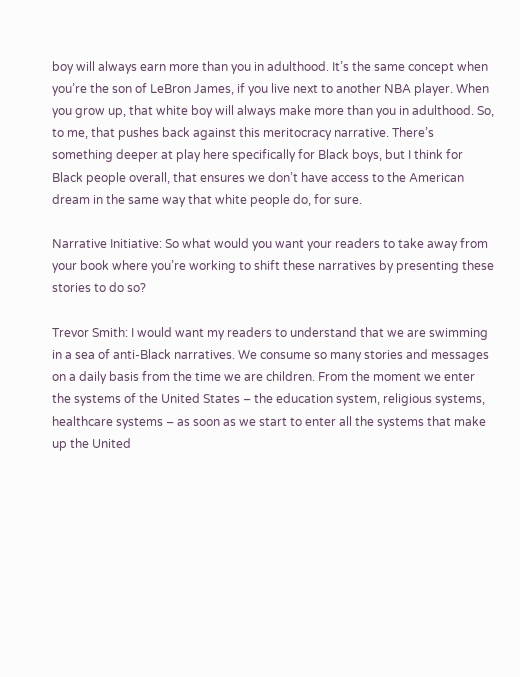boy will always earn more than you in adulthood. It’s the same concept when you’re the son of LeBron James, if you live next to another NBA player. When you grow up, that white boy will always make more than you in adulthood. So, to me, that pushes back against this meritocracy narrative. There’s something deeper at play here specifically for Black boys, but I think for Black people overall, that ensures we don’t have access to the American dream in the same way that white people do, for sure.

Narrative Initiative: So what would you want your readers to take away from your book where you’re working to shift these narratives by presenting these stories to do so?

Trevor Smith: I would want my readers to understand that we are swimming in a sea of anti-Black narratives. We consume so many stories and messages on a daily basis from the time we are children. From the moment we enter the systems of the United States – the education system, religious systems, healthcare systems – as soon as we start to enter all the systems that make up the United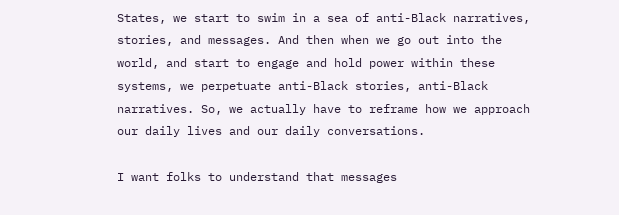States, we start to swim in a sea of anti-Black narratives, stories, and messages. And then when we go out into the world, and start to engage and hold power within these systems, we perpetuate anti-Black stories, anti-Black narratives. So, we actually have to reframe how we approach our daily lives and our daily conversations.

I want folks to understand that messages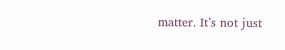matter. It’s not just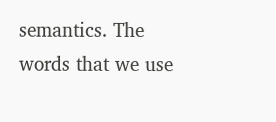semantics. The words that we use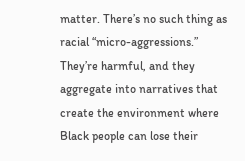matter. There’s no such thing as racial “micro-aggressions.” They’re harmful, and they aggregate into narratives that create the environment where Black people can lose their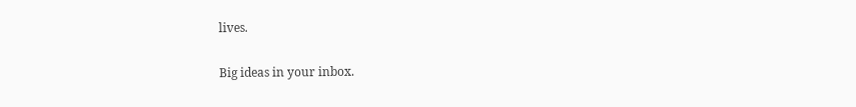lives.


Big ideas in your inbox.